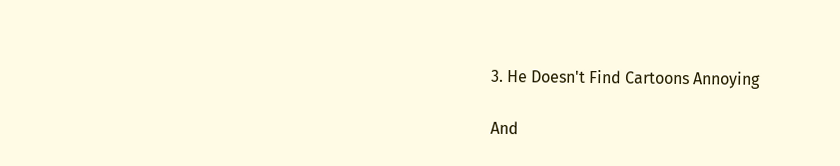3. He Doesn't Find Cartoons Annoying

And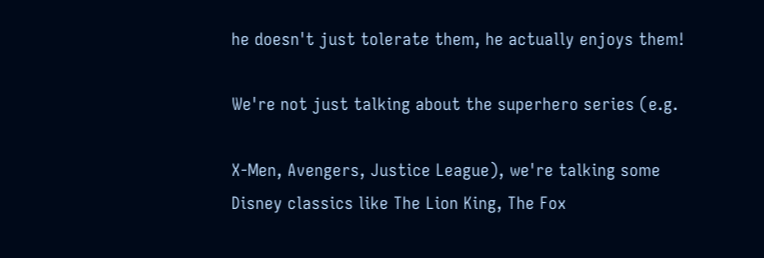he doesn't just tolerate them, he actually enjoys them!

We're not just talking about the superhero series (e.g.

X-Men, Avengers, Justice League), we're talking some Disney classics like The Lion King, The Fox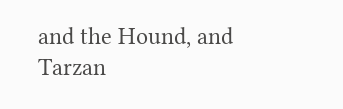and the Hound, and Tarzan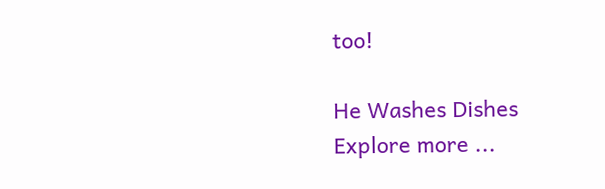too!

He Washes Dishes
Explore more ...